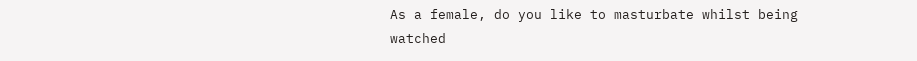As a female, do you like to masturbate whilst being watched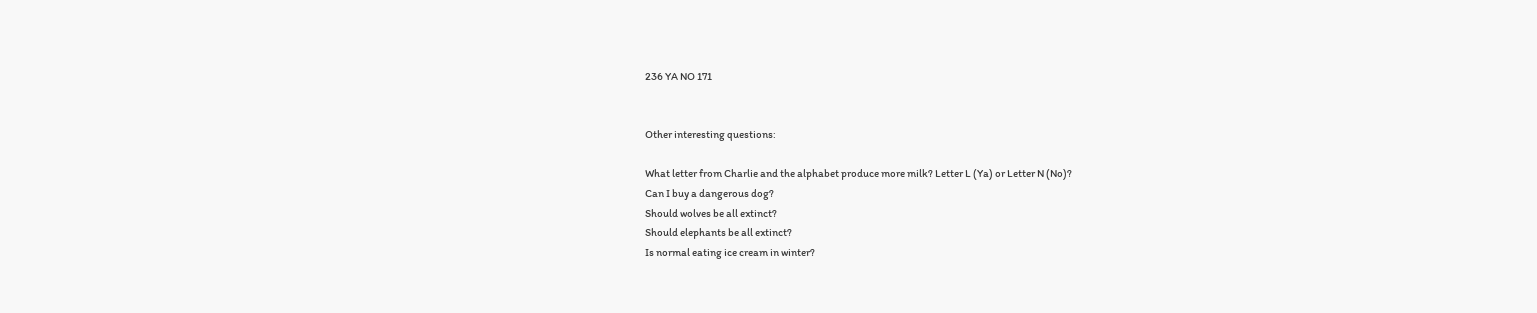236 YA NO 171


Other interesting questions:

What letter from Charlie and the alphabet produce more milk? Letter L (Ya) or Letter N (No)?
Can I buy a dangerous dog?
Should wolves be all extinct?
Should elephants be all extinct?
Is normal eating ice cream in winter?